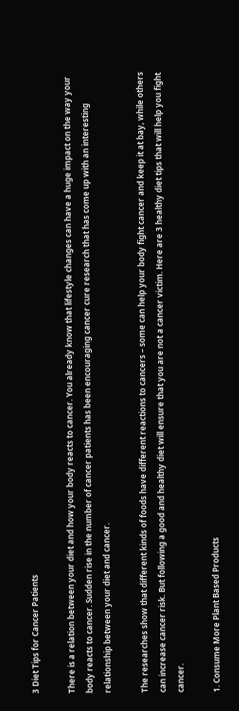3 Diet Tips for Cancer Patients

There is a relation between your diet and how your body reacts to cancer. You already know that lifestyle changes can have a huge impact on the way your body reacts to cancer. Sudden rise in the number of cancer patients has been encouraging cancer cure research that has come up with an interesting relationship between your diet and cancer.

The researches show that different kinds of foods have different reactions to cancers – some can help your body fight cancer and keep it at bay, while others can increase cancer risk. But following a good and healthy diet will ensure that you are not a cancer victim. Here are 3 healthy diet tips that will help you fight cancer.

1. Consume More Plant Based Products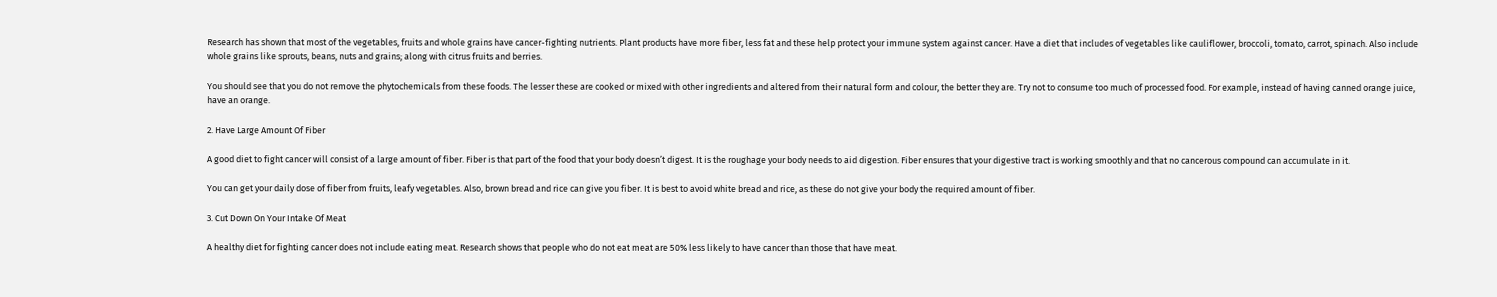Research has shown that most of the vegetables, fruits and whole grains have cancer-fighting nutrients. Plant products have more fiber, less fat and these help protect your immune system against cancer. Have a diet that includes of vegetables like cauliflower, broccoli, tomato, carrot, spinach. Also include whole grains like sprouts, beans, nuts and grains; along with citrus fruits and berries.

You should see that you do not remove the phytochemicals from these foods. The lesser these are cooked or mixed with other ingredients and altered from their natural form and colour, the better they are. Try not to consume too much of processed food. For example, instead of having canned orange juice, have an orange.

2. Have Large Amount Of Fiber

A good diet to fight cancer will consist of a large amount of fiber. Fiber is that part of the food that your body doesn’t digest. It is the roughage your body needs to aid digestion. Fiber ensures that your digestive tract is working smoothly and that no cancerous compound can accumulate in it.

You can get your daily dose of fiber from fruits, leafy vegetables. Also, brown bread and rice can give you fiber. It is best to avoid white bread and rice, as these do not give your body the required amount of fiber.

3. Cut Down On Your Intake Of Meat

A healthy diet for fighting cancer does not include eating meat. Research shows that people who do not eat meat are 50% less likely to have cancer than those that have meat.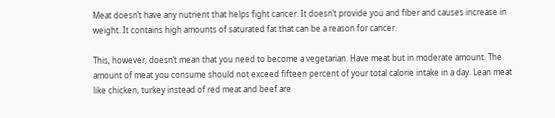Meat doesn’t have any nutrient that helps fight cancer. It doesn’t provide you and fiber and causes increase in weight. It contains high amounts of saturated fat that can be a reason for cancer.

This, however, doesn’t mean that you need to become a vegetarian. Have meat but in moderate amount. The amount of meat you consume should not exceed fifteen percent of your total calorie intake in a day. Lean meat like chicken, turkey instead of red meat and beef are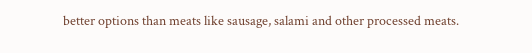better options than meats like sausage, salami and other processed meats.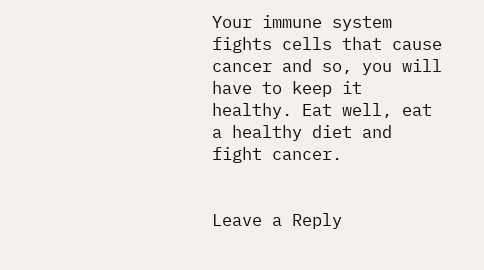Your immune system fights cells that cause cancer and so, you will have to keep it healthy. Eat well, eat a healthy diet and fight cancer.


Leave a Reply